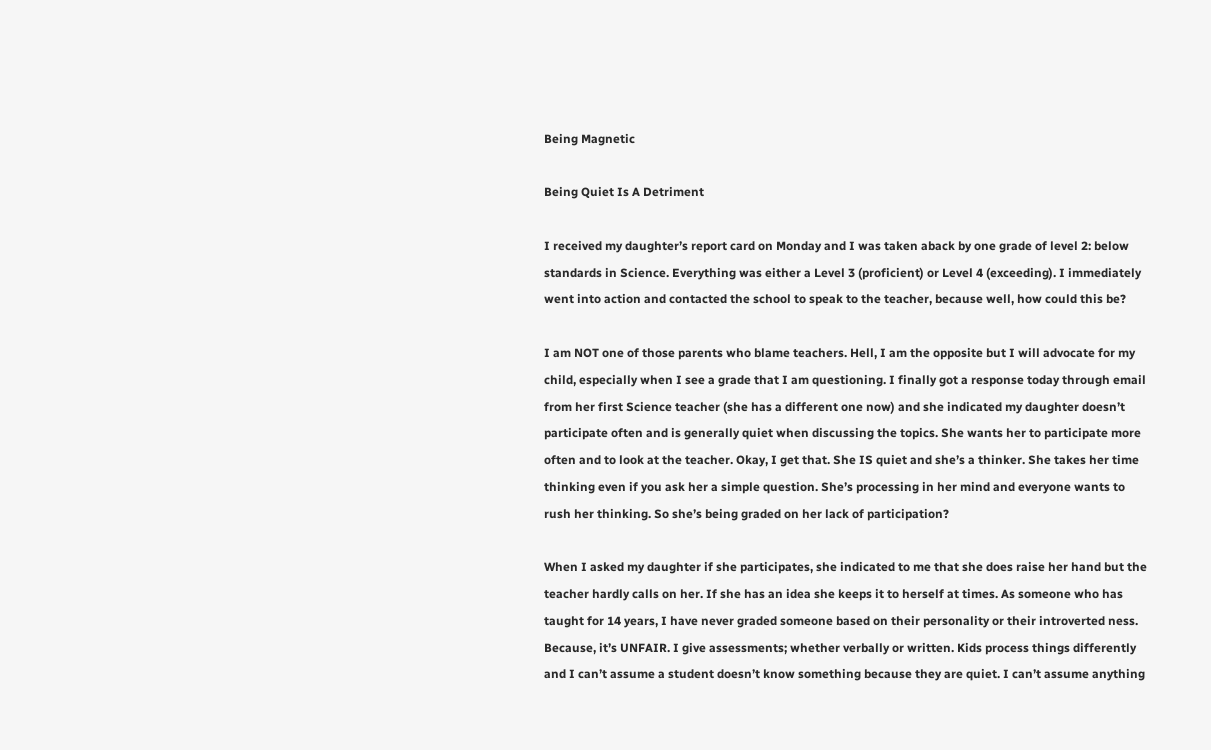Being Magnetic

Being Quiet Is A Detriment

I received my daughter’s report card on Monday and I was taken aback by one grade of level 2: below standards in Science. Everything was either a Level 3 (proficient) or Level 4 (exceeding). I immediately went into action and contacted the school to speak to the teacher, because well, how could this be?

I am NOT one of those parents who blame teachers. Hell, I am the opposite but I will advocate for my child, especially when I see a grade that I am questioning. I finally got a response today through email from her first Science teacher (she has a different one now) and she indicated my daughter doesn’t participate often and is generally quiet when discussing the topics. She wants her to participate more often and to look at the teacher. Okay, I get that. She IS quiet and she’s a thinker. She takes her time thinking even if you ask her a simple question. She’s processing in her mind and everyone wants to rush her thinking. So she’s being graded on her lack of participation?

When I asked my daughter if she participates, she indicated to me that she does raise her hand but the teacher hardly calls on her. If she has an idea she keeps it to herself at times. As someone who has taught for 14 years, I have never graded someone based on their personality or their introverted ness. Because, it’s UNFAIR. I give assessments; whether verbally or written. Kids process things differently and I can’t assume a student doesn’t know something because they are quiet. I can’t assume anything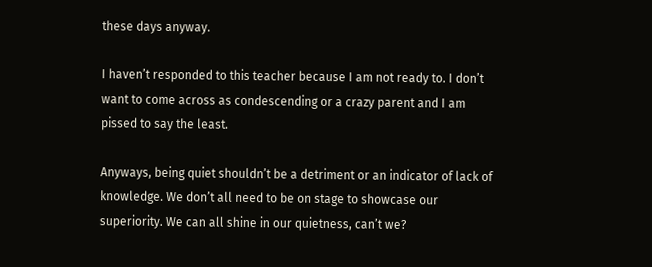these days anyway.

I haven’t responded to this teacher because I am not ready to. I don’t want to come across as condescending or a crazy parent and I am pissed to say the least.

Anyways, being quiet shouldn’t be a detriment or an indicator of lack of knowledge. We don’t all need to be on stage to showcase our superiority. We can all shine in our quietness, can’t we?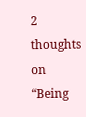2 thoughts on “Being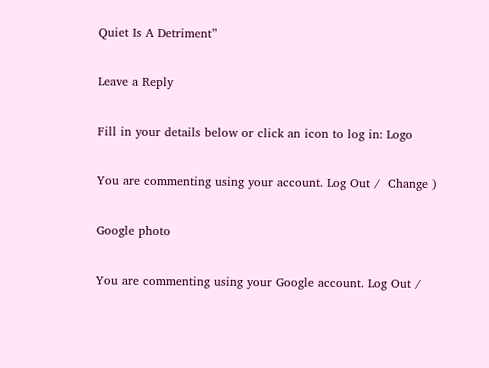Quiet Is A Detriment”

Leave a Reply

Fill in your details below or click an icon to log in: Logo

You are commenting using your account. Log Out /  Change )

Google photo

You are commenting using your Google account. Log Out /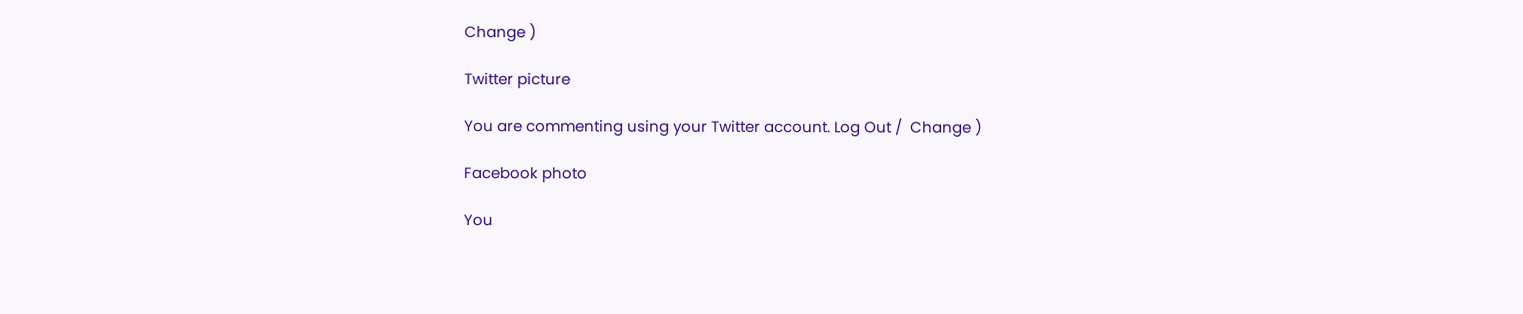Change )

Twitter picture

You are commenting using your Twitter account. Log Out /  Change )

Facebook photo

You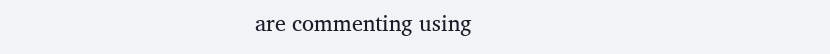are commenting using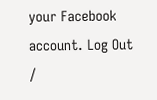your Facebook account. Log Out /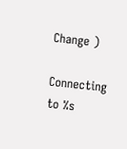Change )

Connecting to %s